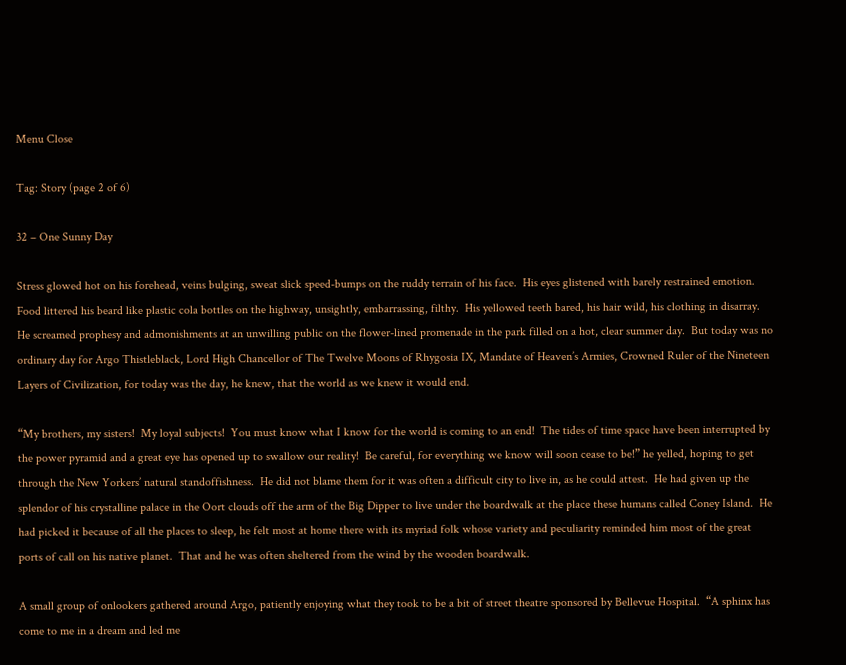Menu Close

Tag: Story (page 2 of 6)

32 – One Sunny Day

Stress glowed hot on his forehead, veins bulging, sweat slick speed-bumps on the ruddy terrain of his face.  His eyes glistened with barely restrained emotion.  Food littered his beard like plastic cola bottles on the highway, unsightly, embarrassing, filthy.  His yellowed teeth bared, his hair wild, his clothing in disarray.  He screamed prophesy and admonishments at an unwilling public on the flower-lined promenade in the park filled on a hot, clear summer day.  But today was no ordinary day for Argo Thistleblack, Lord High Chancellor of The Twelve Moons of Rhygosia IX, Mandate of Heaven’s Armies, Crowned Ruler of the Nineteen Layers of Civilization, for today was the day, he knew, that the world as we knew it would end.

“My brothers, my sisters!  My loyal subjects!  You must know what I know for the world is coming to an end!  The tides of time space have been interrupted by the power pyramid and a great eye has opened up to swallow our reality!  Be careful, for everything we know will soon cease to be!” he yelled, hoping to get through the New Yorkers’ natural standoffishness.  He did not blame them for it was often a difficult city to live in, as he could attest.  He had given up the splendor of his crystalline palace in the Oort clouds off the arm of the Big Dipper to live under the boardwalk at the place these humans called Coney Island.  He had picked it because of all the places to sleep, he felt most at home there with its myriad folk whose variety and peculiarity reminded him most of the great ports of call on his native planet.  That and he was often sheltered from the wind by the wooden boardwalk.

A small group of onlookers gathered around Argo, patiently enjoying what they took to be a bit of street theatre sponsored by Bellevue Hospital.  “A sphinx has come to me in a dream and led me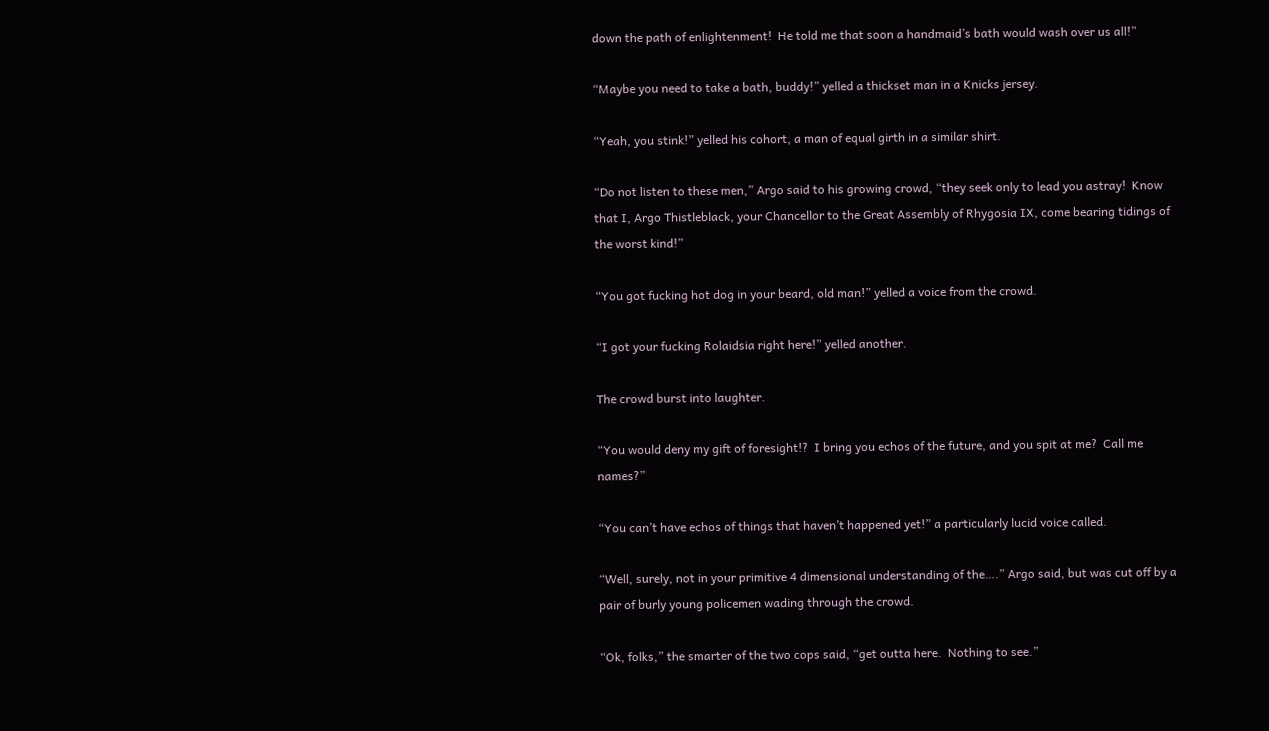down the path of enlightenment!  He told me that soon a handmaid’s bath would wash over us all!”

“Maybe you need to take a bath, buddy!” yelled a thickset man in a Knicks jersey.

“Yeah, you stink!” yelled his cohort, a man of equal girth in a similar shirt.

“Do not listen to these men,” Argo said to his growing crowd, “they seek only to lead you astray!  Know that I, Argo Thistleblack, your Chancellor to the Great Assembly of Rhygosia IX, come bearing tidings of the worst kind!”

“You got fucking hot dog in your beard, old man!” yelled a voice from the crowd.

“I got your fucking Rolaidsia right here!” yelled another.

The crowd burst into laughter.

“You would deny my gift of foresight!?  I bring you echos of the future, and you spit at me?  Call me names?”

“You can’t have echos of things that haven’t happened yet!” a particularly lucid voice called.

“Well, surely, not in your primitive 4 dimensional understanding of the….” Argo said, but was cut off by a pair of burly young policemen wading through the crowd.

“Ok, folks,” the smarter of the two cops said, “get outta here.  Nothing to see.”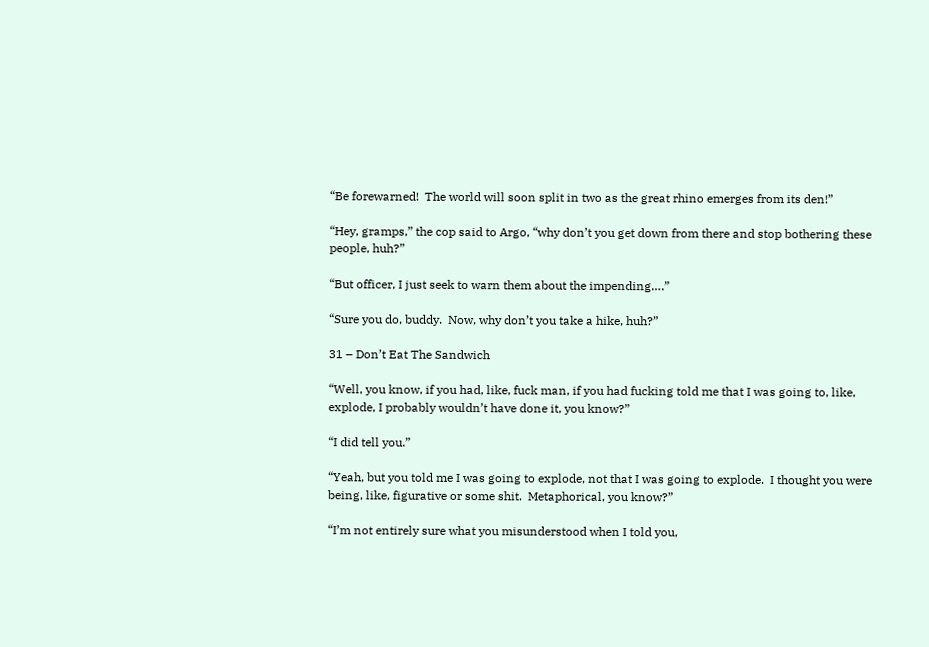“Be forewarned!  The world will soon split in two as the great rhino emerges from its den!”

“Hey, gramps,” the cop said to Argo, “why don’t you get down from there and stop bothering these people, huh?”

“But officer, I just seek to warn them about the impending….”

“Sure you do, buddy.  Now, why don’t you take a hike, huh?”

31 – Don’t Eat The Sandwich

“Well, you know, if you had, like, fuck man, if you had fucking told me that I was going to, like, explode, I probably wouldn’t have done it, you know?”

“I did tell you.”

“Yeah, but you told me I was going to explode, not that I was going to explode.  I thought you were being, like, figurative or some shit.  Metaphorical, you know?”

“I’m not entirely sure what you misunderstood when I told you,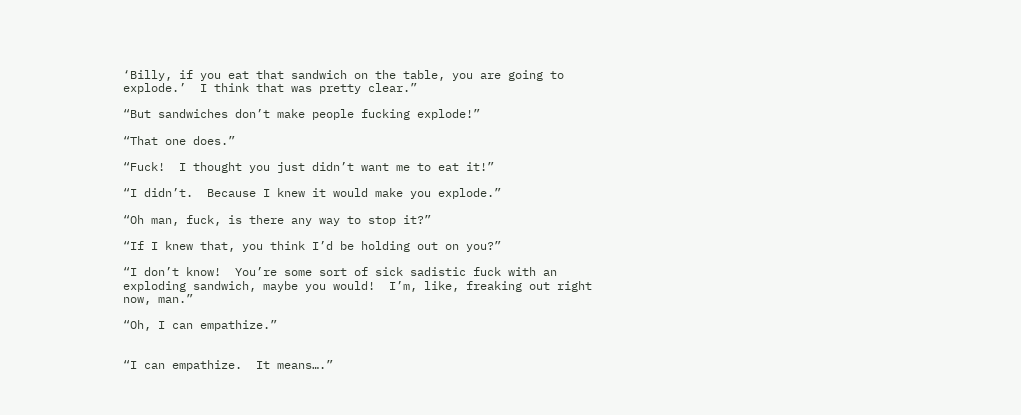‘Billy, if you eat that sandwich on the table, you are going to explode.’  I think that was pretty clear.”

“But sandwiches don’t make people fucking explode!”

“That one does.”

“Fuck!  I thought you just didn’t want me to eat it!”

“I didn’t.  Because I knew it would make you explode.”

“Oh man, fuck, is there any way to stop it?”

“If I knew that, you think I’d be holding out on you?”

“I don’t know!  You’re some sort of sick sadistic fuck with an exploding sandwich, maybe you would!  I’m, like, freaking out right now, man.”

“Oh, I can empathize.”


“I can empathize.  It means….”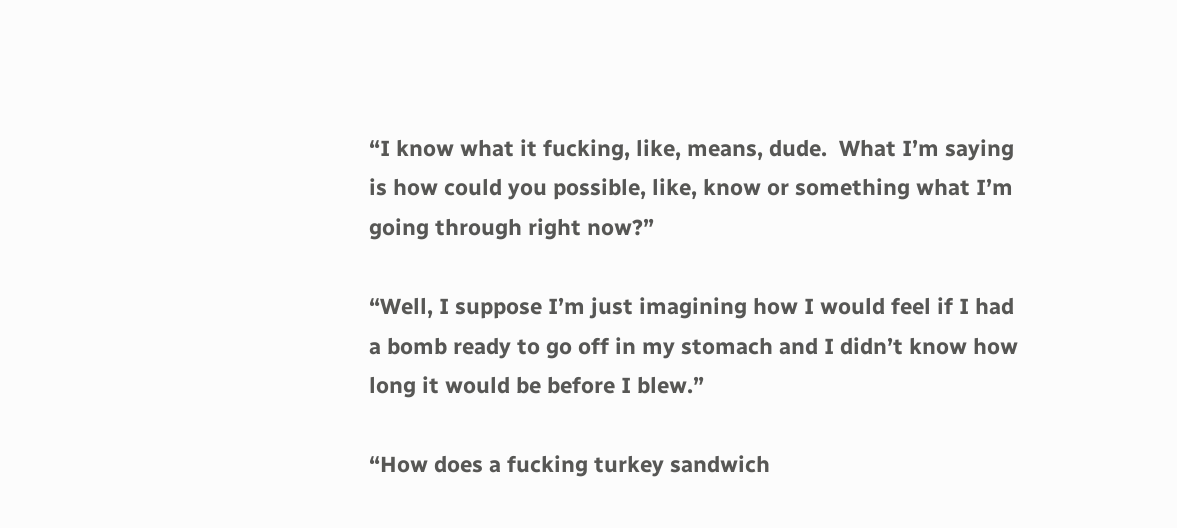“I know what it fucking, like, means, dude.  What I’m saying is how could you possible, like, know or something what I’m going through right now?”

“Well, I suppose I’m just imagining how I would feel if I had a bomb ready to go off in my stomach and I didn’t know how long it would be before I blew.”

“How does a fucking turkey sandwich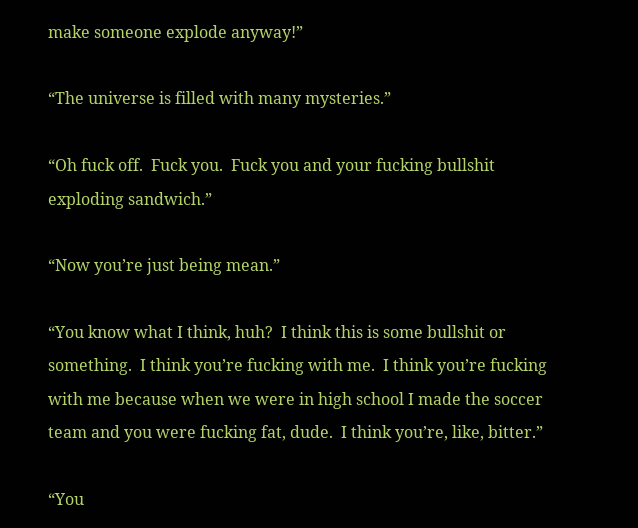make someone explode anyway!”

“The universe is filled with many mysteries.”

“Oh fuck off.  Fuck you.  Fuck you and your fucking bullshit exploding sandwich.”

“Now you’re just being mean.”

“You know what I think, huh?  I think this is some bullshit or something.  I think you’re fucking with me.  I think you’re fucking with me because when we were in high school I made the soccer team and you were fucking fat, dude.  I think you’re, like, bitter.”

“You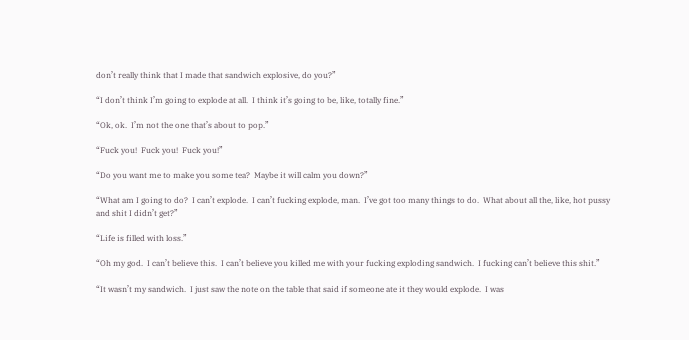don’t really think that I made that sandwich explosive, do you?”

“I don’t think I’m going to explode at all.  I think it’s going to be, like, totally fine.”

“Ok, ok.  I’m not the one that’s about to pop.”

“Fuck you!  Fuck you!  Fuck you!”

“Do you want me to make you some tea?  Maybe it will calm you down?”

“What am I going to do?  I can’t explode.  I can’t fucking explode, man.  I’ve got too many things to do.  What about all the, like, hot pussy and shit I didn’t get?”

“Life is filled with loss.”

“Oh my god.  I can’t believe this.  I can’t believe you killed me with your fucking exploding sandwich.  I fucking can’t believe this shit.”

“It wasn’t my sandwich.  I just saw the note on the table that said if someone ate it they would explode.  I was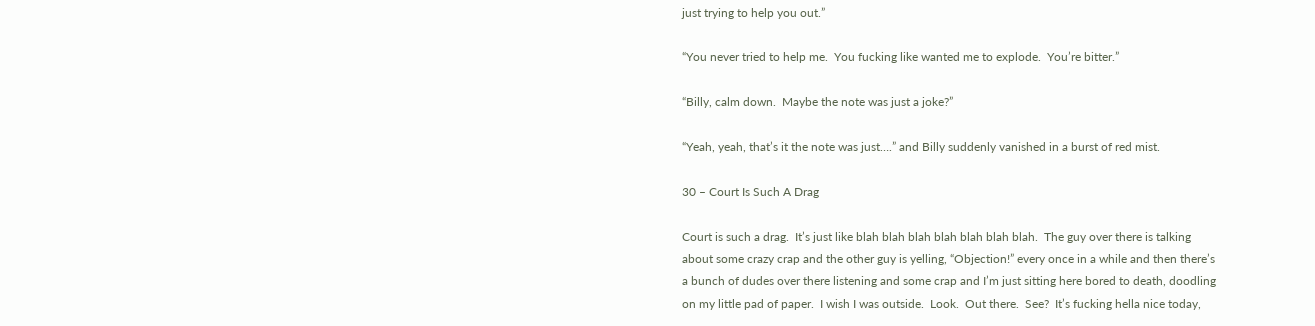just trying to help you out.”

“You never tried to help me.  You fucking like wanted me to explode.  You’re bitter.”

“Billy, calm down.  Maybe the note was just a joke?”

“Yeah, yeah, that’s it the note was just….” and Billy suddenly vanished in a burst of red mist.

30 – Court Is Such A Drag

Court is such a drag.  It’s just like blah blah blah blah blah blah blah.  The guy over there is talking about some crazy crap and the other guy is yelling, “Objection!” every once in a while and then there’s a bunch of dudes over there listening and some crap and I’m just sitting here bored to death, doodling on my little pad of paper.  I wish I was outside.  Look.  Out there.  See?  It’s fucking hella nice today,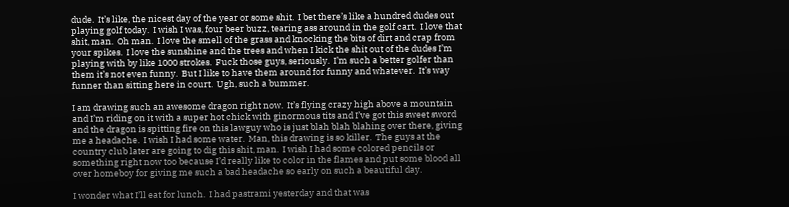dude.  It’s like, the nicest day of the year or some shit.  I bet there’s like a hundred dudes out playing golf today.  I wish I was, four beer buzz, tearing ass around in the golf cart.  I love that shit, man.  Oh man.  I love the smell of the grass and knocking the bits of dirt and crap from your spikes.  I love the sunshine and the trees and when I kick the shit out of the dudes I’m playing with by like 1000 strokes.  Fuck those guys, seriously.  I’m such a better golfer than them it’s not even funny.  But I like to have them around for funny and whatever.  It’s way funner than sitting here in court.  Ugh, such a bummer.

I am drawing such an awesome dragon right now.  It’s flying crazy high above a mountain and I’m riding on it with a super hot chick with ginormous tits and I’ve got this sweet sword and the dragon is spitting fire on this lawguy who is just blah blah blahing over there, giving me a headache.  I wish I had some water.  Man, this drawing is so killer.  The guys at the country club later are going to dig this shit, man.  I wish I had some colored pencils or something right now too because I’d really like to color in the flames and put some blood all over homeboy for giving me such a bad headache so early on such a beautiful day.

I wonder what I’ll eat for lunch.  I had pastrami yesterday and that was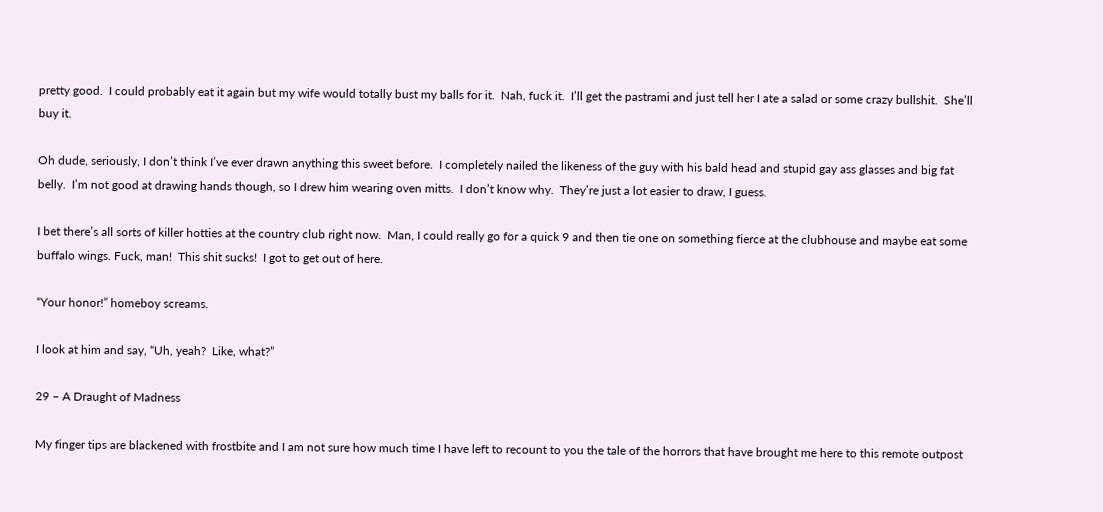pretty good.  I could probably eat it again but my wife would totally bust my balls for it.  Nah, fuck it.  I’ll get the pastrami and just tell her I ate a salad or some crazy bullshit.  She’ll buy it.

Oh dude, seriously, I don’t think I’ve ever drawn anything this sweet before.  I completely nailed the likeness of the guy with his bald head and stupid gay ass glasses and big fat belly.  I’m not good at drawing hands though, so I drew him wearing oven mitts.  I don’t know why.  They’re just a lot easier to draw, I guess.

I bet there’s all sorts of killer hotties at the country club right now.  Man, I could really go for a quick 9 and then tie one on something fierce at the clubhouse and maybe eat some buffalo wings. Fuck, man!  This shit sucks!  I got to get out of here.

“Your honor!” homeboy screams.

I look at him and say, “Uh, yeah?  Like, what?”

29 – A Draught of Madness

My finger tips are blackened with frostbite and I am not sure how much time I have left to recount to you the tale of the horrors that have brought me here to this remote outpost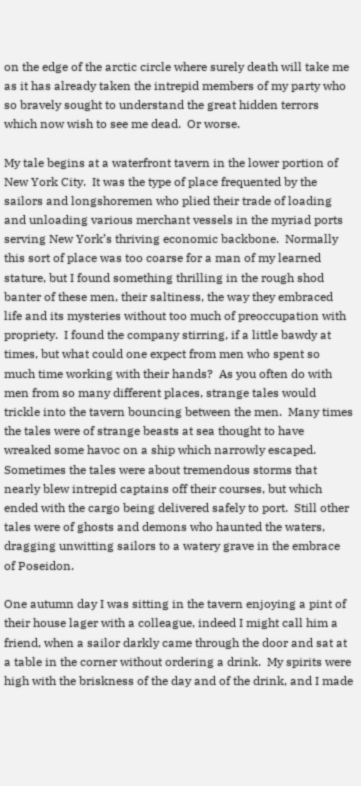on the edge of the arctic circle where surely death will take me as it has already taken the intrepid members of my party who so bravely sought to understand the great hidden terrors which now wish to see me dead.  Or worse.

My tale begins at a waterfront tavern in the lower portion of New York City.  It was the type of place frequented by the sailors and longshoremen who plied their trade of loading and unloading various merchant vessels in the myriad ports serving New York’s thriving economic backbone.  Normally this sort of place was too coarse for a man of my learned stature, but I found something thrilling in the rough shod banter of these men, their saltiness, the way they embraced life and its mysteries without too much of preoccupation with propriety.  I found the company stirring, if a little bawdy at times, but what could one expect from men who spent so much time working with their hands?  As you often do with men from so many different places, strange tales would trickle into the tavern bouncing between the men.  Many times the tales were of strange beasts at sea thought to have wreaked some havoc on a ship which narrowly escaped.  Sometimes the tales were about tremendous storms that nearly blew intrepid captains off their courses, but which ended with the cargo being delivered safely to port.  Still other tales were of ghosts and demons who haunted the waters, dragging unwitting sailors to a watery grave in the embrace of Poseidon.

One autumn day I was sitting in the tavern enjoying a pint of their house lager with a colleague, indeed I might call him a friend, when a sailor darkly came through the door and sat at a table in the corner without ordering a drink.  My spirits were high with the briskness of the day and of the drink, and I made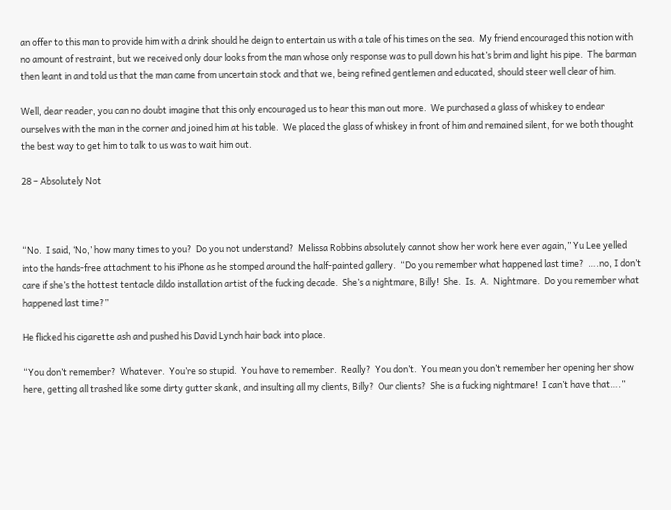an offer to this man to provide him with a drink should he deign to entertain us with a tale of his times on the sea.  My friend encouraged this notion with no amount of restraint, but we received only dour looks from the man whose only response was to pull down his hat’s brim and light his pipe.  The barman then leant in and told us that the man came from uncertain stock and that we, being refined gentlemen and educated, should steer well clear of him.

Well, dear reader, you can no doubt imagine that this only encouraged us to hear this man out more.  We purchased a glass of whiskey to endear ourselves with the man in the corner and joined him at his table.  We placed the glass of whiskey in front of him and remained silent, for we both thought the best way to get him to talk to us was to wait him out.

28 – Absolutely Not



“No.  I said, ‘No,’ how many times to you?  Do you not understand?  Melissa Robbins absolutely cannot show her work here ever again,” Yu Lee yelled into the hands-free attachment to his iPhone as he stomped around the half-painted gallery.  “Do you remember what happened last time?  ….no, I don’t care if she’s the hottest tentacle dildo installation artist of the fucking decade.  She’s a nightmare, Billy!  She.  Is.  A.  Nightmare.  Do you remember what happened last time?”

He flicked his cigarette ash and pushed his David Lynch hair back into place.

“You don’t remember?  Whatever.  You’re so stupid.  You have to remember.  Really?  You don’t.  You mean you don’t remember her opening her show here, getting all trashed like some dirty gutter skank, and insulting all my clients, Billy?  Our clients?  She is a fucking nightmare!  I can’t have that….”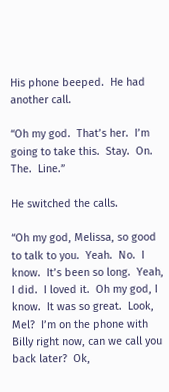His phone beeped.  He had another call.

“Oh my god.  That’s her.  I’m going to take this.  Stay.  On.  The.  Line.”

He switched the calls.

“Oh my god, Melissa, so good to talk to you.  Yeah.  No.  I know.  It’s been so long.  Yeah, I did.  I loved it.  Oh my god, I know.  It was so great.  Look, Mel?  I’m on the phone with Billy right now, can we call you back later?  Ok,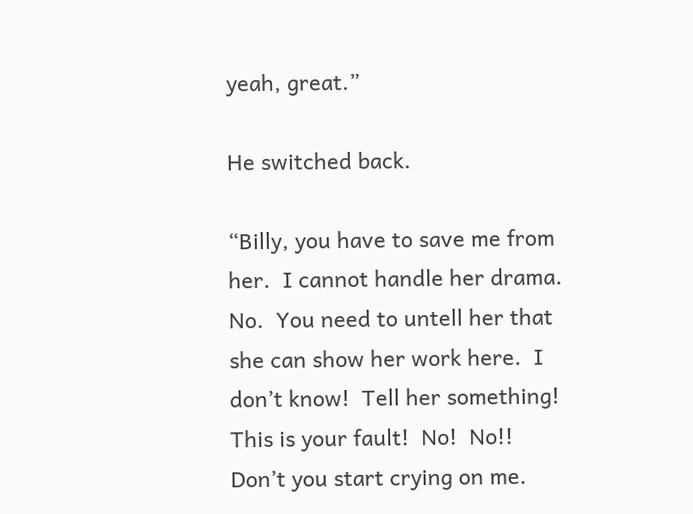yeah, great.”

He switched back.

“Billy, you have to save me from her.  I cannot handle her drama.  No.  You need to untell her that she can show her work here.  I don’t know!  Tell her something!  This is your fault!  No!  No!!  Don’t you start crying on me.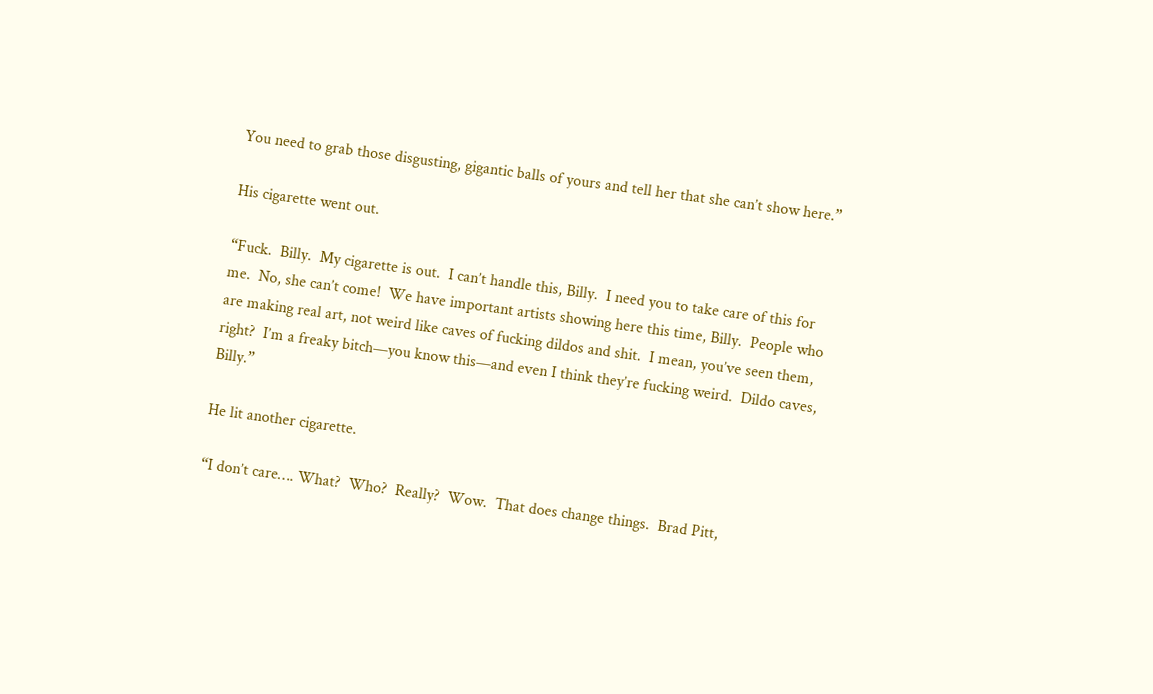You need to grab those disgusting, gigantic balls of yours and tell her that she can’t show here.”

His cigarette went out.

“Fuck.  Billy.  My cigarette is out.  I can’t handle this, Billy.  I need you to take care of this for me.  No, she can’t come!  We have important artists showing here this time, Billy.  People who are making real art, not weird like caves of fucking dildos and shit.  I mean, you’ve seen them, right?  I’m a freaky bitch—you know this—and even I think they’re fucking weird.  Dildo caves, Billy.”

He lit another cigarette.

“I don’t care…. What?  Who?  Really?  Wow.  That does change things.  Brad Pitt,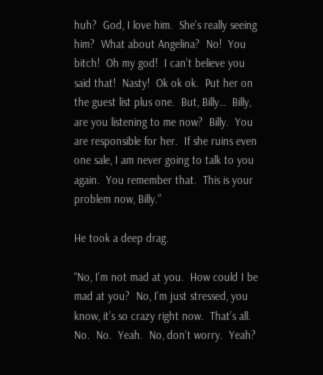huh?  God, I love him.  She’s really seeing him?  What about Angelina?  No!  You bitch!  Oh my god!  I can’t believe you said that!  Nasty!  Ok ok ok.  Put her on the guest list plus one.  But, Billy…  Billy, are you listening to me now?  Billy.  You are responsible for her.  If she ruins even one sale, I am never going to talk to you again.  You remember that.  This is your problem now, Billy.”

He took a deep drag.

“No, I’m not mad at you.  How could I be mad at you?  No, I’m just stressed, you know, it’s so crazy right now.  That’s all.  No.  No.  Yeah.  No, don’t worry.  Yeah?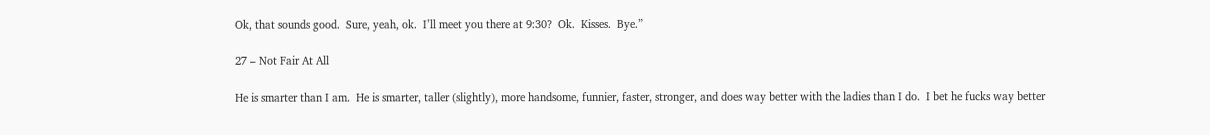Ok, that sounds good.  Sure, yeah, ok.  I’ll meet you there at 9:30?  Ok.  Kisses.  Bye.”

27 – Not Fair At All

He is smarter than I am.  He is smarter, taller (slightly), more handsome, funnier, faster, stronger, and does way better with the ladies than I do.  I bet he fucks way better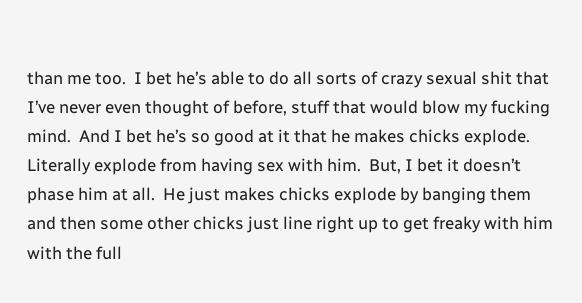than me too.  I bet he’s able to do all sorts of crazy sexual shit that I’ve never even thought of before, stuff that would blow my fucking mind.  And I bet he’s so good at it that he makes chicks explode.  Literally explode from having sex with him.  But, I bet it doesn’t phase him at all.  He just makes chicks explode by banging them and then some other chicks just line right up to get freaky with him with the full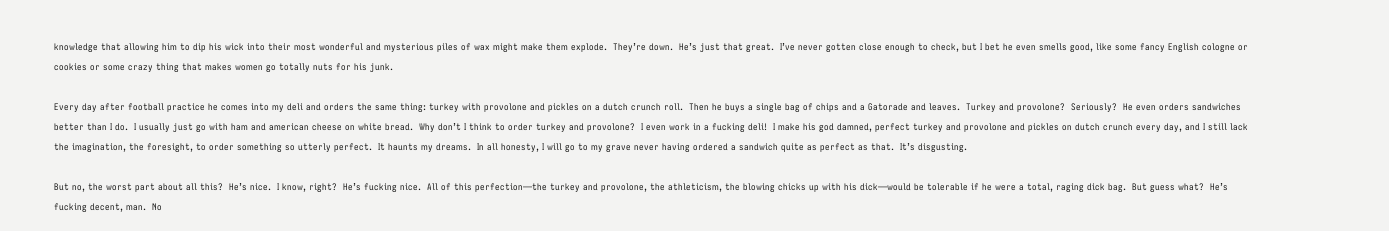knowledge that allowing him to dip his wick into their most wonderful and mysterious piles of wax might make them explode.  They’re down.  He’s just that great.  I’ve never gotten close enough to check, but I bet he even smells good, like some fancy English cologne or cookies or some crazy thing that makes women go totally nuts for his junk.

Every day after football practice he comes into my deli and orders the same thing: turkey with provolone and pickles on a dutch crunch roll.  Then he buys a single bag of chips and a Gatorade and leaves.  Turkey and provolone?  Seriously?  He even orders sandwiches better than I do.  I usually just go with ham and american cheese on white bread.  Why don’t I think to order turkey and provolone?  I even work in a fucking deli!  I make his god damned, perfect turkey and provolone and pickles on dutch crunch every day, and I still lack the imagination, the foresight, to order something so utterly perfect.  It haunts my dreams.  In all honesty, I will go to my grave never having ordered a sandwich quite as perfect as that.  It’s disgusting.

But no, the worst part about all this?  He’s nice.  I know, right?  He’s fucking nice.  All of this perfection—the turkey and provolone, the athleticism, the blowing chicks up with his dick—would be tolerable if he were a total, raging dick bag.  But guess what?  He’s fucking decent, man.  No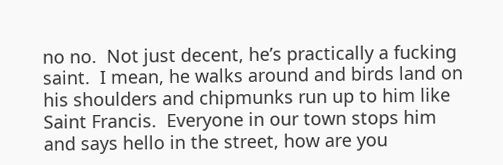no no.  Not just decent, he’s practically a fucking saint.  I mean, he walks around and birds land on his shoulders and chipmunks run up to him like Saint Francis.  Everyone in our town stops him and says hello in the street, how are you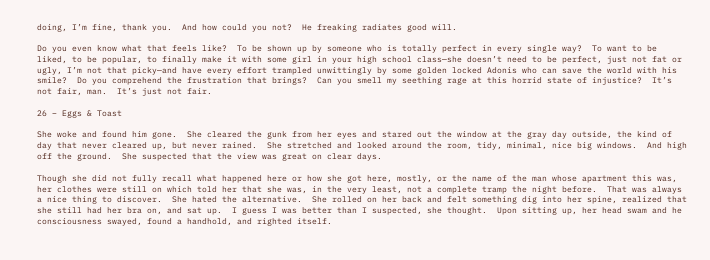doing, I’m fine, thank you.  And how could you not?  He freaking radiates good will.

Do you even know what that feels like?  To be shown up by someone who is totally perfect in every single way?  To want to be liked, to be popular, to finally make it with some girl in your high school class—she doesn’t need to be perfect, just not fat or ugly, I’m not that picky—and have every effort trampled unwittingly by some golden locked Adonis who can save the world with his smile?  Do you comprehend the frustration that brings?  Can you smell my seething rage at this horrid state of injustice?  It’s not fair, man.  It’s just not fair.

26 – Eggs & Toast

She woke and found him gone.  She cleared the gunk from her eyes and stared out the window at the gray day outside, the kind of day that never cleared up, but never rained.  She stretched and looked around the room, tidy, minimal, nice big windows.  And high off the ground.  She suspected that the view was great on clear days.

Though she did not fully recall what happened here or how she got here, mostly, or the name of the man whose apartment this was, her clothes were still on which told her that she was, in the very least, not a complete tramp the night before.  That was always a nice thing to discover.  She hated the alternative.  She rolled on her back and felt something dig into her spine, realized that she still had her bra on, and sat up.  I guess I was better than I suspected, she thought.  Upon sitting up, her head swam and he consciousness swayed, found a handhold, and righted itself.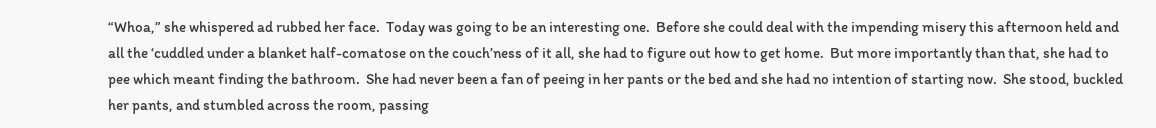“Whoa,” she whispered ad rubbed her face.  Today was going to be an interesting one.  Before she could deal with the impending misery this afternoon held and all the ‘cuddled under a blanket half-comatose on the couch’ness of it all, she had to figure out how to get home.  But more importantly than that, she had to pee which meant finding the bathroom.  She had never been a fan of peeing in her pants or the bed and she had no intention of starting now.  She stood, buckled her pants, and stumbled across the room, passing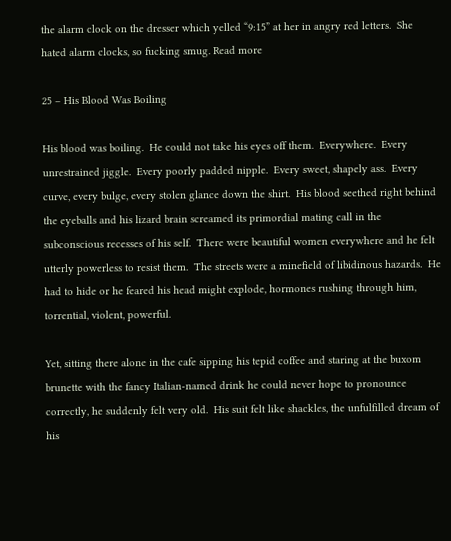the alarm clock on the dresser which yelled “9:15” at her in angry red letters.  She hated alarm clocks, so fucking smug. Read more

25 – His Blood Was Boiling

His blood was boiling.  He could not take his eyes off them.  Everywhere.  Every unrestrained jiggle.  Every poorly padded nipple.  Every sweet, shapely ass.  Every curve, every bulge, every stolen glance down the shirt.  His blood seethed right behind the eyeballs and his lizard brain screamed its primordial mating call in the subconscious recesses of his self.  There were beautiful women everywhere and he felt utterly powerless to resist them.  The streets were a minefield of libidinous hazards.  He had to hide or he feared his head might explode, hormones rushing through him, torrential, violent, powerful.

Yet, sitting there alone in the cafe sipping his tepid coffee and staring at the buxom brunette with the fancy Italian-named drink he could never hope to pronounce correctly, he suddenly felt very old.  His suit felt like shackles, the unfulfilled dream of his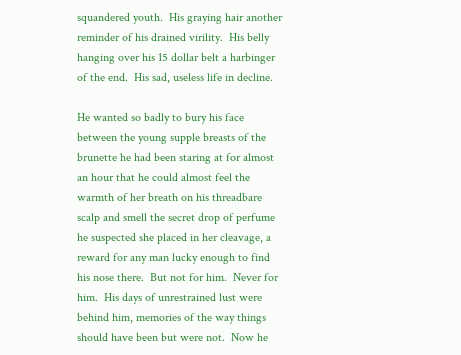squandered youth.  His graying hair another reminder of his drained virility.  His belly hanging over his 15 dollar belt a harbinger of the end.  His sad, useless life in decline.

He wanted so badly to bury his face between the young supple breasts of the brunette he had been staring at for almost an hour that he could almost feel the warmth of her breath on his threadbare scalp and smell the secret drop of perfume he suspected she placed in her cleavage, a reward for any man lucky enough to find his nose there.  But not for him.  Never for him.  His days of unrestrained lust were behind him, memories of the way things should have been but were not.  Now he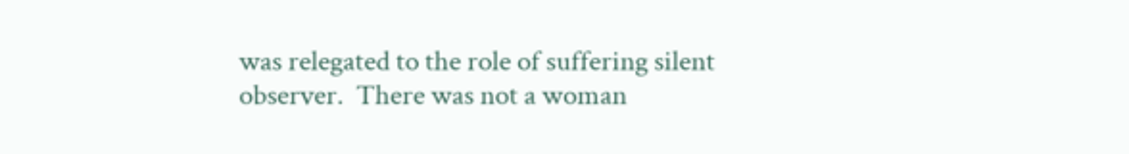was relegated to the role of suffering silent observer.  There was not a woman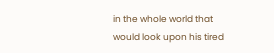in the whole world that would look upon his tired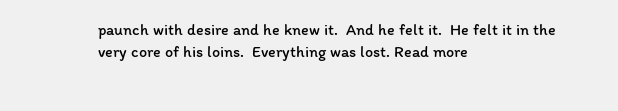paunch with desire and he knew it.  And he felt it.  He felt it in the very core of his loins.  Everything was lost. Read more